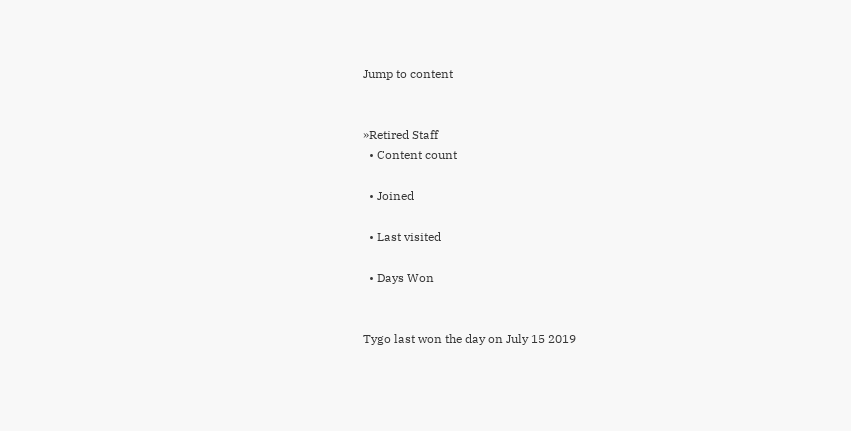Jump to content


»Retired Staff
  • Content count

  • Joined

  • Last visited

  • Days Won


Tygo last won the day on July 15 2019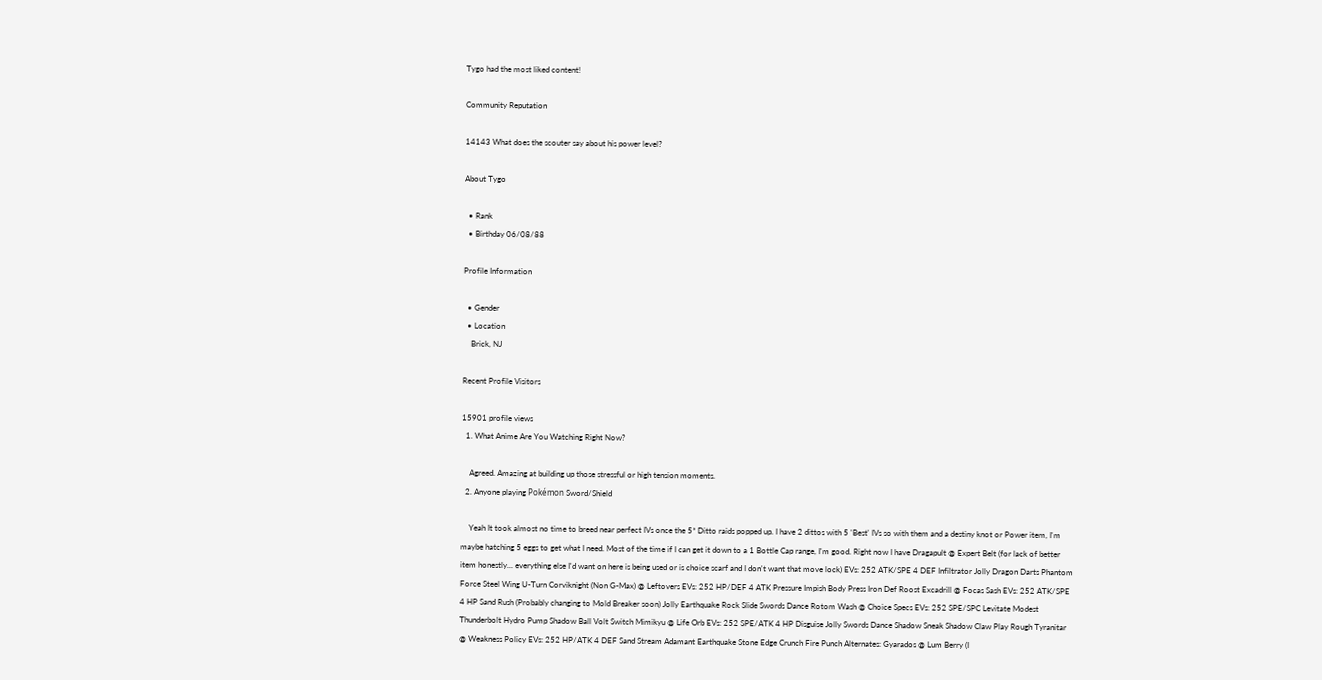Tygo had the most liked content!

Community Reputation

14143 What does the scouter say about his power level?

About Tygo

  • Rank
  • Birthday 06/08/88

Profile Information

  • Gender
  • Location
    Brick, NJ

Recent Profile Visitors

15901 profile views
  1. What Anime Are You Watching Right Now?

    Agreed. Amazing at building up those stressful or high tension moments.
  2. Anyone playing Pokémon Sword/Shield

    Yeah It took almost no time to breed near perfect IVs once the 5* Ditto raids popped up. I have 2 dittos with 5 'Best' IVs so with them and a destiny knot or Power item, I'm maybe hatching 5 eggs to get what I need. Most of the time if I can get it down to a 1 Bottle Cap range, I'm good. Right now I have Dragapult @ Expert Belt (for lack of better item honestly... everything else I'd want on here is being used or is choice scarf and I don't want that move lock) EVs: 252 ATK/SPE 4 DEF Infiltrator Jolly Dragon Darts Phantom Force Steel Wing U-Turn Corviknight (Non G-Max) @ Leftovers EVs: 252 HP/DEF 4 ATK Pressure Impish Body Press Iron Def Roost Excadrill @ Focas Sash EVs: 252 ATK/SPE 4 HP Sand Rush (Probably changing to Mold Breaker soon) Jolly Earthquake Rock Slide Swords Dance Rotom Wash @ Choice Specs EVs: 252 SPE/SPC Levitate Modest Thunderbolt Hydro Pump Shadow Ball Volt Switch Mimikyu @ Life Orb EVs: 252 SPE/ATK 4 HP Disguise Jolly Swords Dance Shadow Sneak Shadow Claw Play Rough Tyranitar @ Weakness Policy EVs: 252 HP/ATK 4 DEF Sand Stream Adamant Earthquake Stone Edge Crunch Fire Punch Alternates: Gyarados @ Lum Berry (I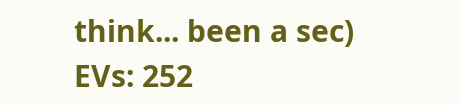think... been a sec) EVs: 252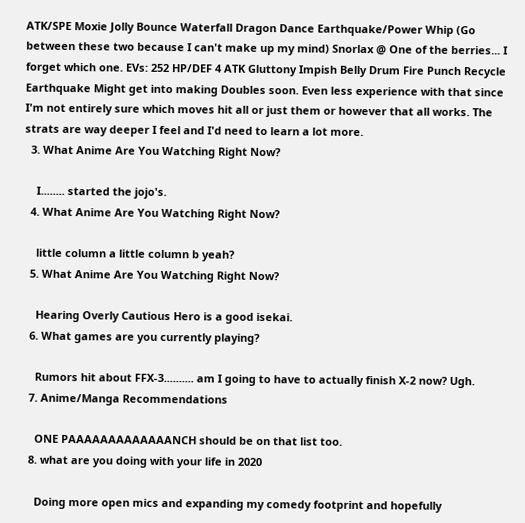ATK/SPE Moxie Jolly Bounce Waterfall Dragon Dance Earthquake/Power Whip (Go between these two because I can't make up my mind) Snorlax @ One of the berries... I forget which one. EVs: 252 HP/DEF 4 ATK Gluttony Impish Belly Drum Fire Punch Recycle Earthquake Might get into making Doubles soon. Even less experience with that since I'm not entirely sure which moves hit all or just them or however that all works. The strats are way deeper I feel and I'd need to learn a lot more.
  3. What Anime Are You Watching Right Now?

    I........ started the jojo's.
  4. What Anime Are You Watching Right Now?

    little column a little column b yeah?
  5. What Anime Are You Watching Right Now?

    Hearing Overly Cautious Hero is a good isekai.
  6. What games are you currently playing?

    Rumors hit about FFX-3.......... am I going to have to actually finish X-2 now? Ugh.
  7. Anime/Manga Recommendations

    ONE PAAAAAAAAAAAAANCH should be on that list too.
  8. what are you doing with your life in 2020

    Doing more open mics and expanding my comedy footprint and hopefully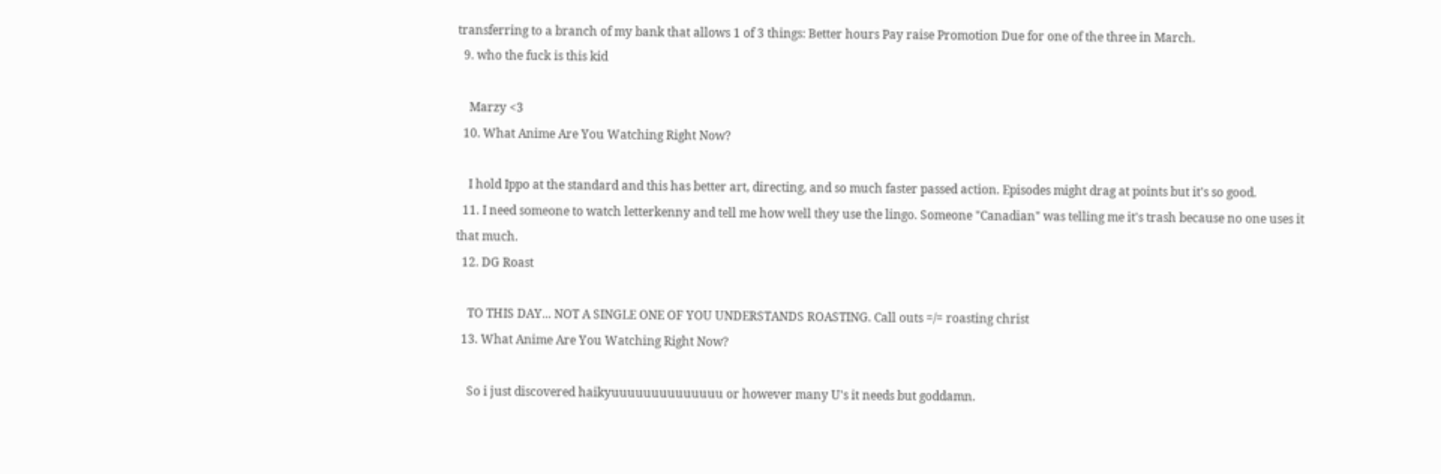transferring to a branch of my bank that allows 1 of 3 things: Better hours Pay raise Promotion Due for one of the three in March.
  9. who the fuck is this kid

    Marzy <3
  10. What Anime Are You Watching Right Now?

    I hold Ippo at the standard and this has better art, directing, and so much faster passed action. Episodes might drag at points but it's so good.
  11. I need someone to watch letterkenny and tell me how well they use the lingo. Someone "Canadian" was telling me it's trash because no one uses it that much.
  12. DG Roast

    TO THIS DAY... NOT A SINGLE ONE OF YOU UNDERSTANDS ROASTING. Call outs =/= roasting christ
  13. What Anime Are You Watching Right Now?

    So i just discovered haikyuuuuuuuuuuuuuu or however many U's it needs but goddamn.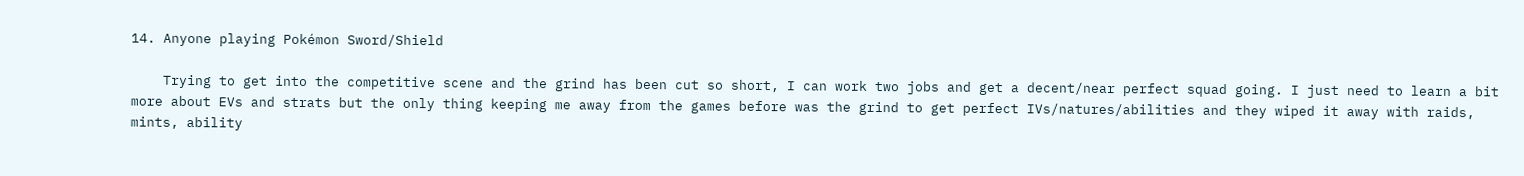14. Anyone playing Pokémon Sword/Shield

    Trying to get into the competitive scene and the grind has been cut so short, I can work two jobs and get a decent/near perfect squad going. I just need to learn a bit more about EVs and strats but the only thing keeping me away from the games before was the grind to get perfect IVs/natures/abilities and they wiped it away with raids, mints, ability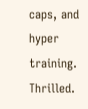caps, and hyper training. Thrilled.